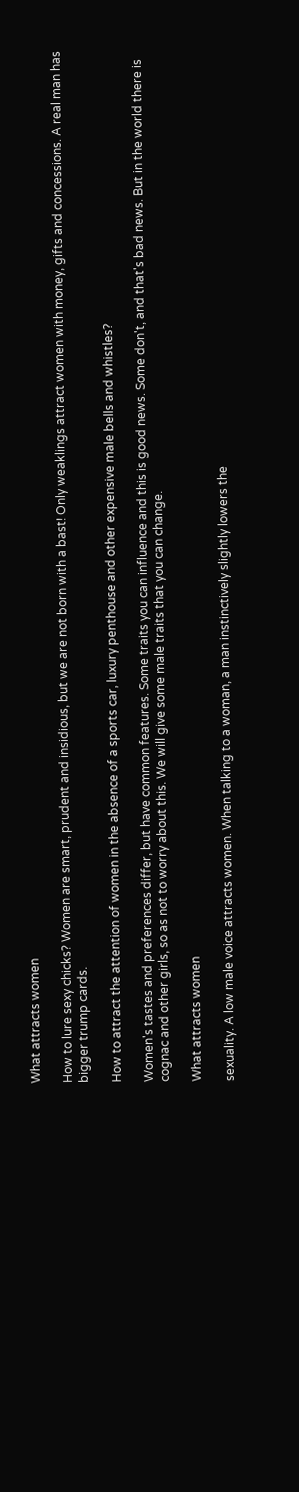What attracts women

How to lure sexy chicks? Women are smart, prudent and insidious, but we are not born with a bast! Only weaklings attract women with money, gifts and concessions. A real man has bigger trump cards.

How to attract the attention of women in the absence of a sports car, luxury penthouse and other expensive male bells and whistles?

Women's tastes and preferences differ, but have common features. Some traits you can influence and this is good news. Some don't, and that's bad news. But in the world there is cognac and other girls, so as not to worry about this. We will give some male traits that you can change.

What attracts women

sexuality. A low male voice attracts women. When talking to a woman, a man instinctively slightly lowers the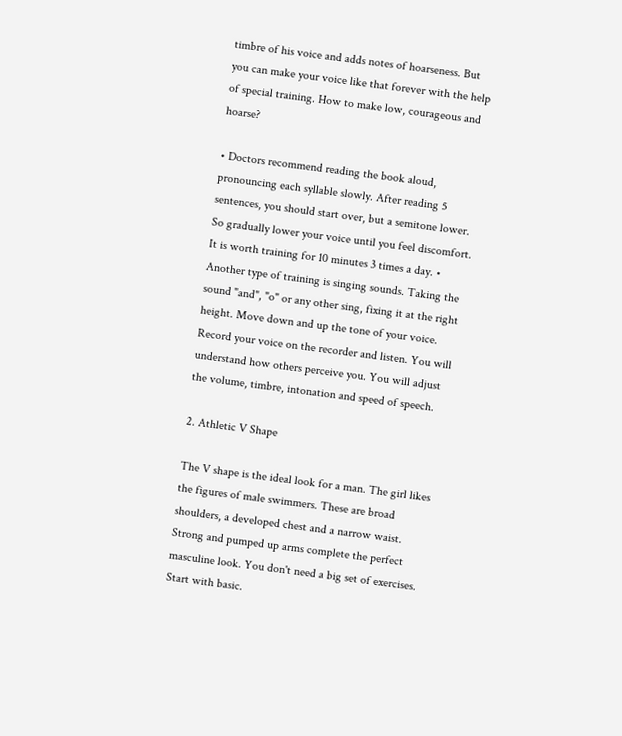timbre of his voice and adds notes of hoarseness. But you can make your voice like that forever with the help of special training. How to make low, courageous and hoarse?

• Doctors recommend reading the book aloud, pronouncing each syllable slowly. After reading 5 sentences, you should start over, but a semitone lower. So gradually lower your voice until you feel discomfort. It is worth training for 10 minutes 3 times a day. • Another type of training is singing sounds. Taking the sound "and", "o" or any other sing, fixing it at the right height. Move down and up the tone of your voice. Record your voice on the recorder and listen. You will understand how others perceive you. You will adjust the volume, timbre, intonation and speed of speech.

2. Athletic V Shape

The V shape is the ideal look for a man. The girl likes the figures of male swimmers. These are broad shoulders, a developed chest and a narrow waist. Strong and pumped up arms complete the perfect masculine look. You don't need a big set of exercises. Start with basic.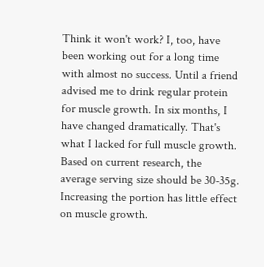Think it won't work? I, too, have been working out for a long time with almost no success. Until a friend advised me to drink regular protein for muscle growth. In six months, I have changed dramatically. That's what I lacked for full muscle growth. Based on current research, the average serving size should be 30-35g. Increasing the portion has little effect on muscle growth.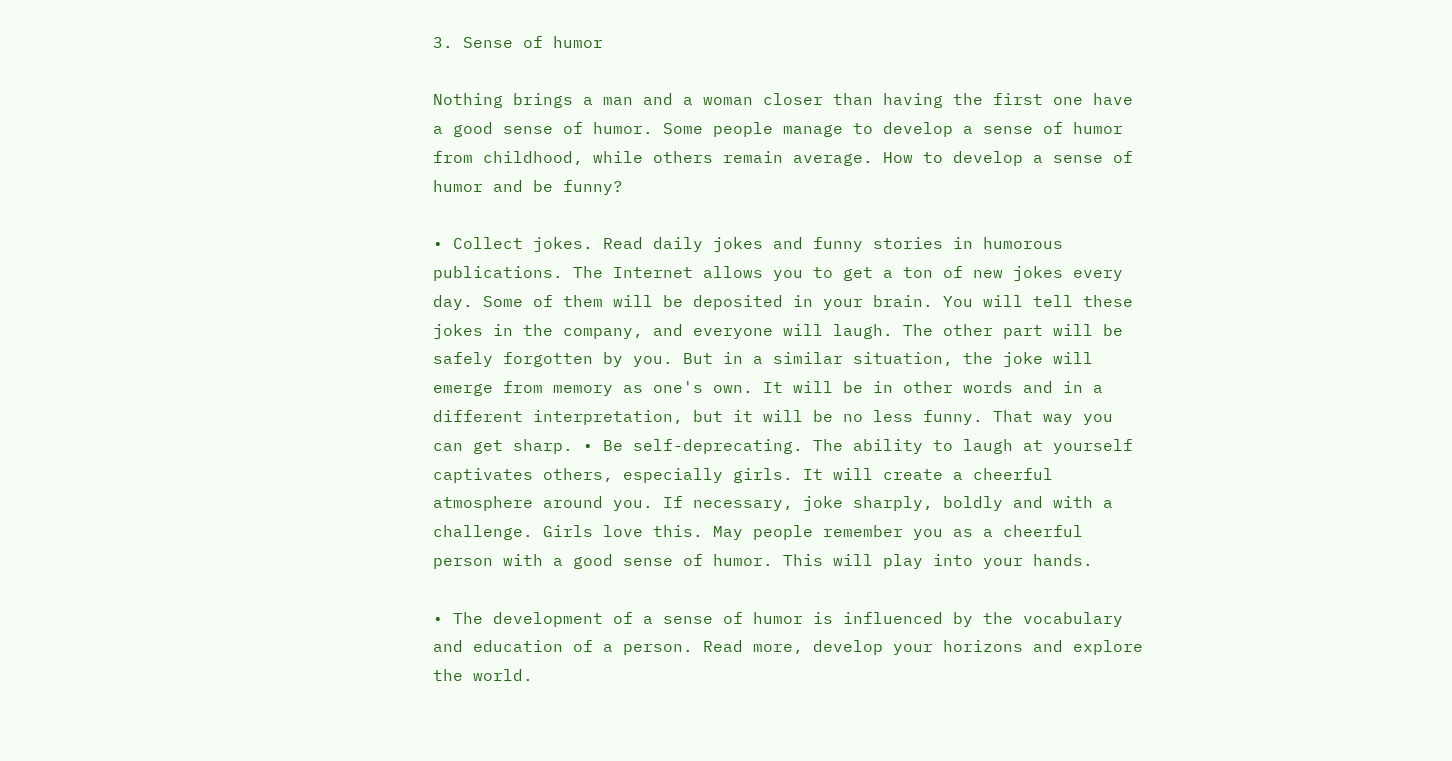3. Sense of humor

Nothing brings a man and a woman closer than having the first one have a good sense of humor. Some people manage to develop a sense of humor from childhood, while others remain average. How to develop a sense of humor and be funny?

• Collect jokes. Read daily jokes and funny stories in humorous publications. The Internet allows you to get a ton of new jokes every day. Some of them will be deposited in your brain. You will tell these jokes in the company, and everyone will laugh. The other part will be safely forgotten by you. But in a similar situation, the joke will emerge from memory as one's own. It will be in other words and in a different interpretation, but it will be no less funny. That way you can get sharp. • Be self-deprecating. The ability to laugh at yourself captivates others, especially girls. It will create a cheerful atmosphere around you. If necessary, joke sharply, boldly and with a challenge. Girls love this. May people remember you as a cheerful person with a good sense of humor. This will play into your hands.

• The development of a sense of humor is influenced by the vocabulary and education of a person. Read more, develop your horizons and explore the world.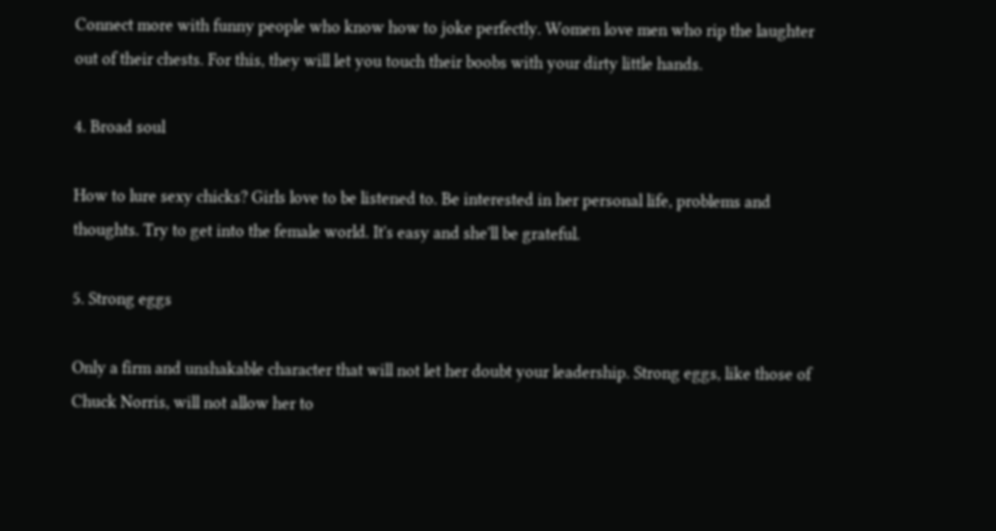Connect more with funny people who know how to joke perfectly. Women love men who rip the laughter out of their chests. For this, they will let you touch their boobs with your dirty little hands.

4. Broad soul

How to lure sexy chicks? Girls love to be listened to. Be interested in her personal life, problems and thoughts. Try to get into the female world. It's easy and she'll be grateful.

5. Strong eggs

Only a firm and unshakable character that will not let her doubt your leadership. Strong eggs, like those of Chuck Norris, will not allow her to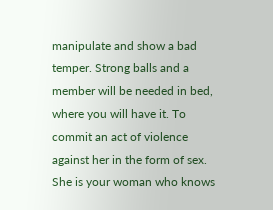manipulate and show a bad temper. Strong balls and a member will be needed in bed, where you will have it. To commit an act of violence against her in the form of sex. She is your woman who knows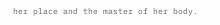her place and the master of her body.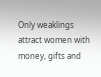Only weaklings attract women with money, gifts and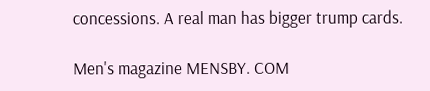concessions. A real man has bigger trump cards.

Men's magazine MENSBY. COM